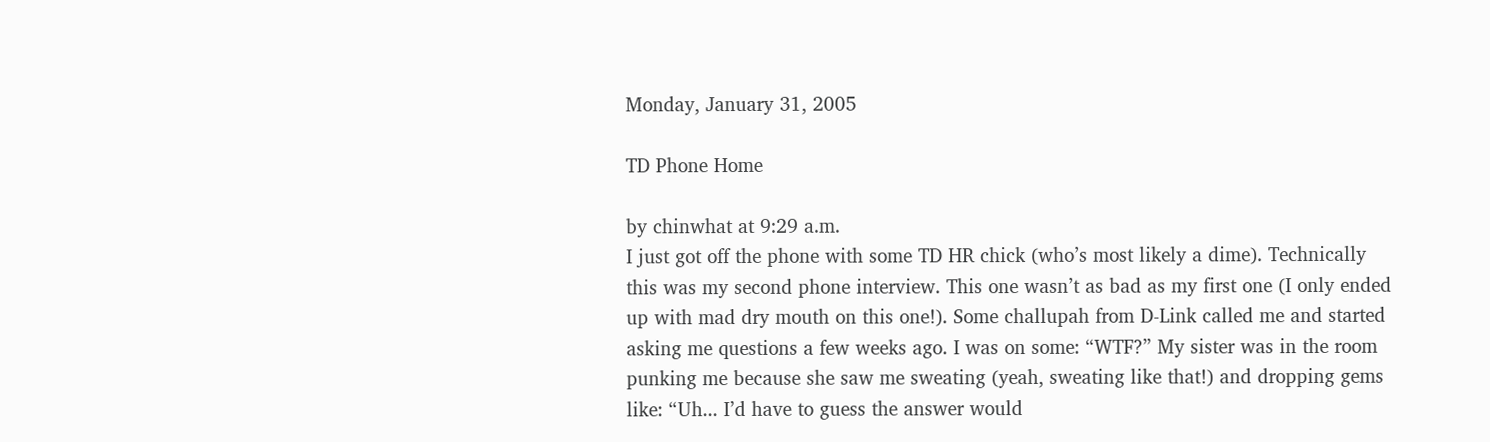Monday, January 31, 2005

TD Phone Home

by chinwhat at 9:29 a.m.
I just got off the phone with some TD HR chick (who’s most likely a dime). Technically this was my second phone interview. This one wasn’t as bad as my first one (I only ended up with mad dry mouth on this one!). Some challupah from D-Link called me and started asking me questions a few weeks ago. I was on some: “WTF?” My sister was in the room punking me because she saw me sweating (yeah, sweating like that!) and dropping gems like: “Uh... I’d have to guess the answer would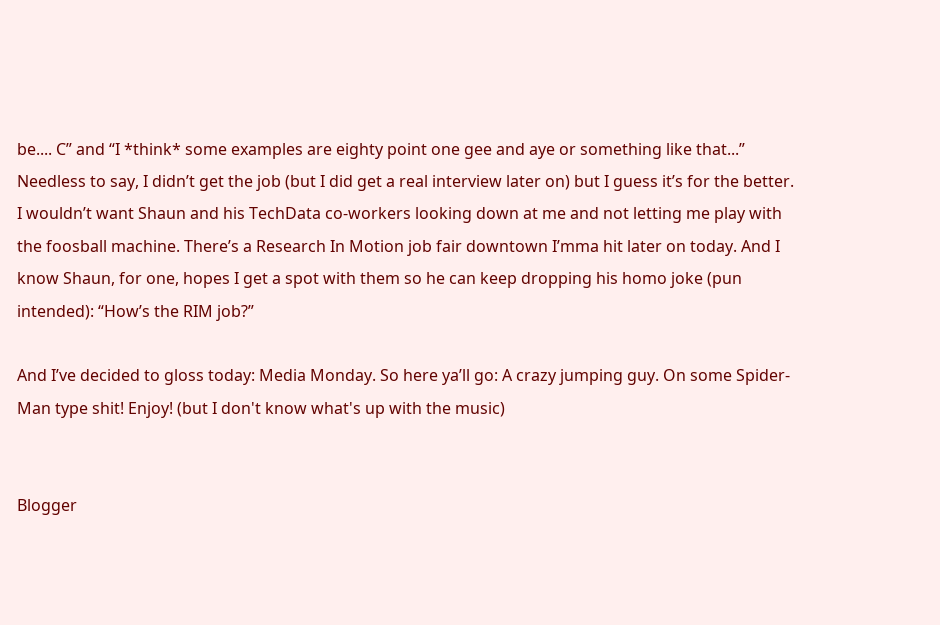be.... C” and “I *think* some examples are eighty point one gee and aye or something like that...” Needless to say, I didn’t get the job (but I did get a real interview later on) but I guess it’s for the better. I wouldn’t want Shaun and his TechData co-workers looking down at me and not letting me play with the foosball machine. There’s a Research In Motion job fair downtown I’mma hit later on today. And I know Shaun, for one, hopes I get a spot with them so he can keep dropping his homo joke (pun intended): “How’s the RIM job?”

And I’ve decided to gloss today: Media Monday. So here ya’ll go: A crazy jumping guy. On some Spider-Man type shit! Enjoy! (but I don't know what's up with the music)


Blogger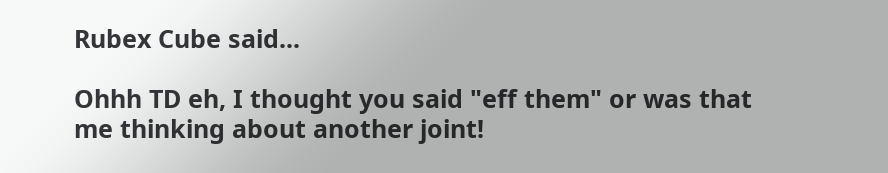Rubex Cube said...

Ohhh TD eh, I thought you said "eff them" or was that me thinking about another joint!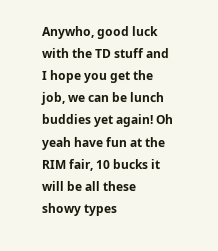Anywho, good luck with the TD stuff and I hope you get the job, we can be lunch buddies yet again! Oh yeah have fun at the RIM fair, 10 bucks it will be all these showy types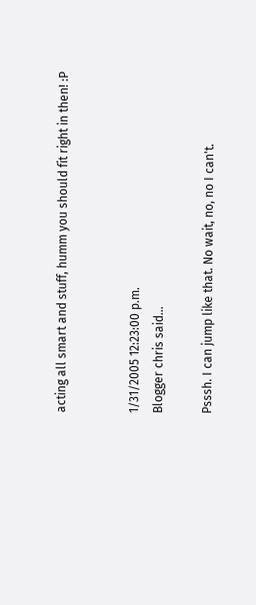acting all smart and stuff, humm you should fit right in then! :P


1/31/2005 12:23:00 p.m.
Blogger chris said...

Psssh. I can jump like that. No wait, no, no I can't.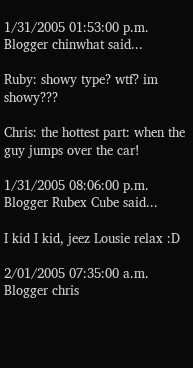1/31/2005 01:53:00 p.m.
Blogger chinwhat said...

Ruby: showy type? wtf? im showy???

Chris: the hottest part: when the guy jumps over the car!

1/31/2005 08:06:00 p.m.
Blogger Rubex Cube said...

I kid I kid, jeez Lousie relax :D

2/01/2005 07:35:00 a.m.
Blogger chris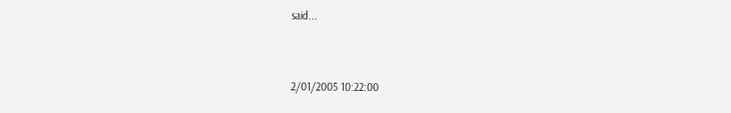said...


2/01/2005 10:22:00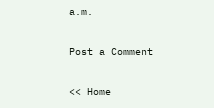a.m.

Post a Comment

<< Home